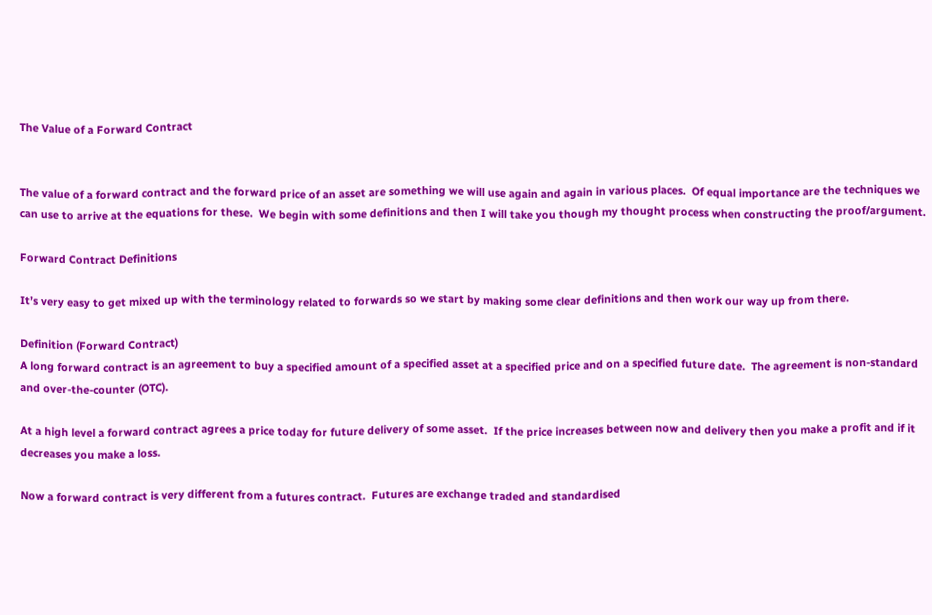The Value of a Forward Contract


The value of a forward contract and the forward price of an asset are something we will use again and again in various places.  Of equal importance are the techniques we can use to arrive at the equations for these.  We begin with some definitions and then I will take you though my thought process when constructing the proof/argument.

Forward Contract Definitions

It’s very easy to get mixed up with the terminology related to forwards so we start by making some clear definitions and then work our way up from there.

Definition (Forward Contract)
A long forward contract is an agreement to buy a specified amount of a specified asset at a specified price and on a specified future date.  The agreement is non-standard and over-the-counter (OTC).

At a high level a forward contract agrees a price today for future delivery of some asset.  If the price increases between now and delivery then you make a profit and if it decreases you make a loss.

Now a forward contract is very different from a futures contract.  Futures are exchange traded and standardised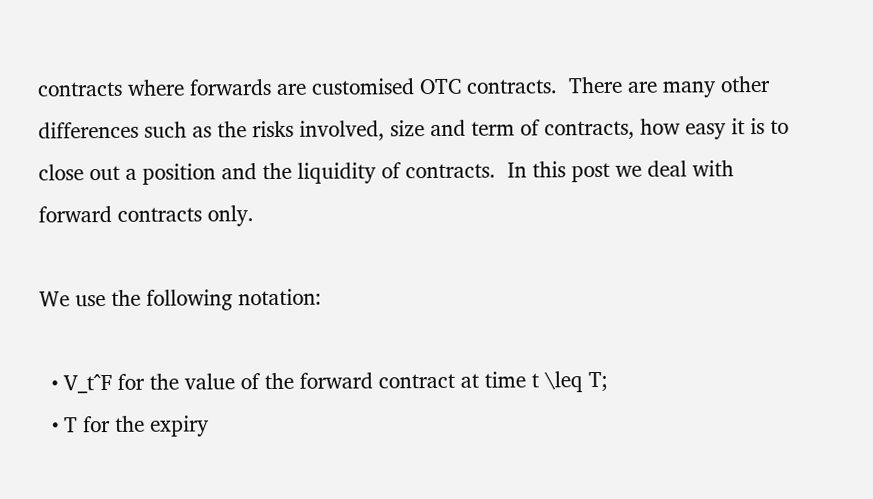contracts where forwards are customised OTC contracts.  There are many other differences such as the risks involved, size and term of contracts, how easy it is to close out a position and the liquidity of contracts.  In this post we deal with forward contracts only.

We use the following notation:

  • V_t^F for the value of the forward contract at time t \leq T;
  • T for the expiry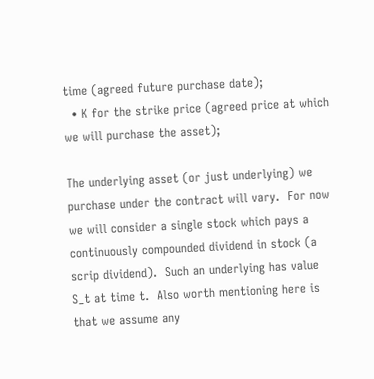time (agreed future purchase date);
  • K for the strike price (agreed price at which we will purchase the asset);

The underlying asset (or just underlying) we purchase under the contract will vary.  For now we will consider a single stock which pays a continuously compounded dividend in stock (a scrip dividend).  Such an underlying has value S_t at time t.  Also worth mentioning here is that we assume any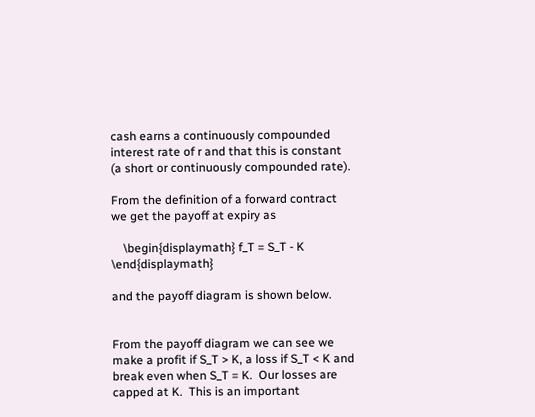cash earns a continuously compounded interest rate of r and that this is constant (a short or continuously compounded rate).

From the definition of a forward contract we get the payoff at expiry as

    \begin{displaymath} f_T = S_T - K \end{displaymath}

and the payoff diagram is shown below.


From the payoff diagram we can see we make a profit if S_T > K, a loss if S_T < K and break even when S_T = K.  Our losses are capped at K.  This is an important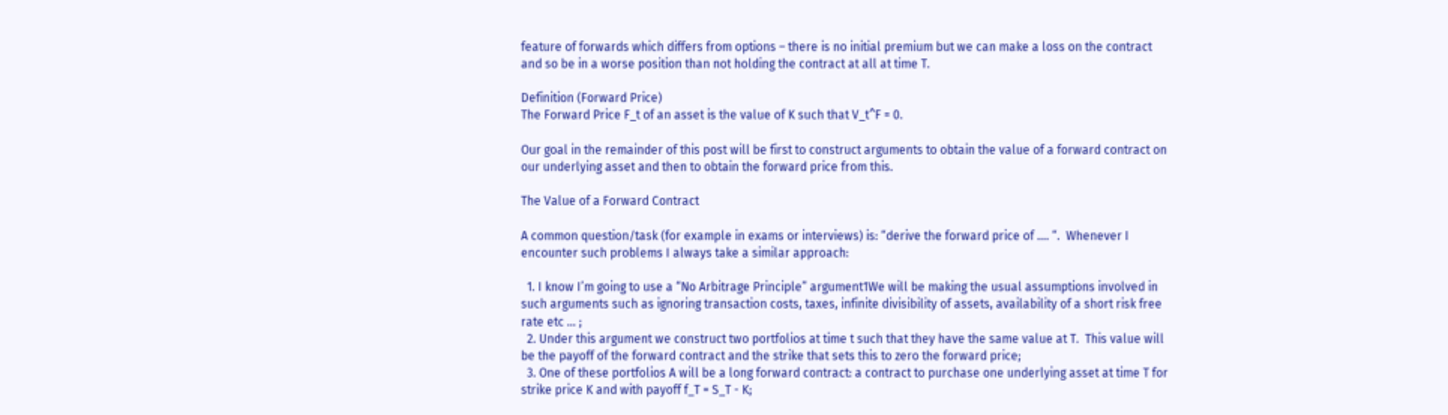feature of forwards which differs from options – there is no initial premium but we can make a loss on the contract and so be in a worse position than not holding the contract at all at time T.

Definition (Forward Price)
The Forward Price F_t of an asset is the value of K such that V_t^F = 0.

Our goal in the remainder of this post will be first to construct arguments to obtain the value of a forward contract on our underlying asset and then to obtain the forward price from this.

The Value of a Forward Contract

A common question/task (for example in exams or interviews) is: “derive the forward price of …. “.  Whenever I encounter such problems I always take a similar approach:

  1. I know I’m going to use a “No Arbitrage Principle” argument1We will be making the usual assumptions involved in such arguments such as ignoring transaction costs, taxes, infinite divisibility of assets, availability of a short risk free rate etc … ;
  2. Under this argument we construct two portfolios at time t such that they have the same value at T.  This value will be the payoff of the forward contract and the strike that sets this to zero the forward price;
  3. One of these portfolios A will be a long forward contract: a contract to purchase one underlying asset at time T for strike price K and with payoff f_T = S_T - K;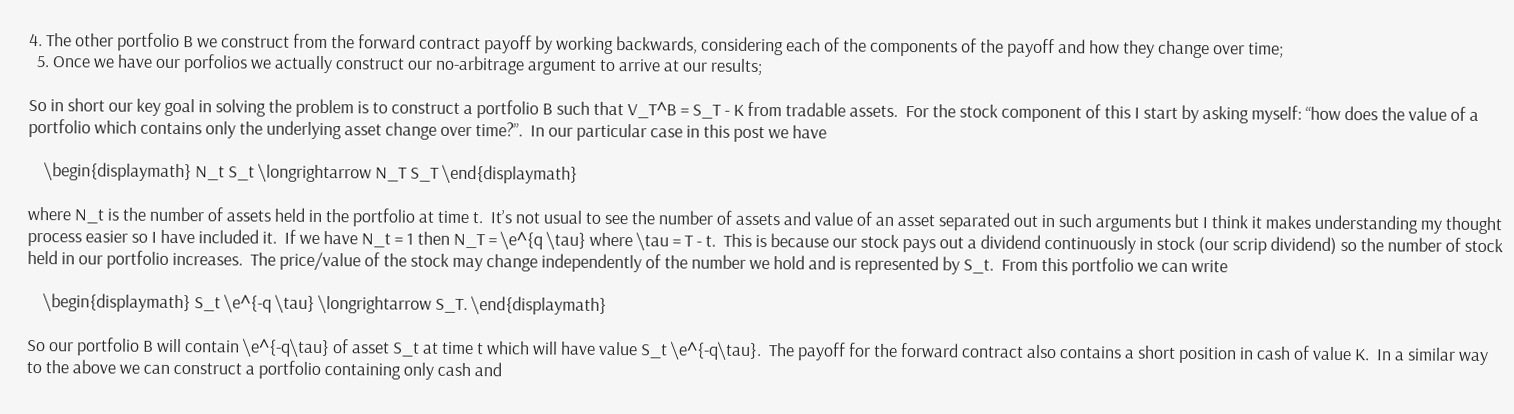4. The other portfolio B we construct from the forward contract payoff by working backwards, considering each of the components of the payoff and how they change over time;
  5. Once we have our porfolios we actually construct our no-arbitrage argument to arrive at our results;

So in short our key goal in solving the problem is to construct a portfolio B such that V_T^B = S_T - K from tradable assets.  For the stock component of this I start by asking myself: “how does the value of a portfolio which contains only the underlying asset change over time?”.  In our particular case in this post we have

    \begin{displaymath} N_t S_t \longrightarrow N_T S_T \end{displaymath}

where N_t is the number of assets held in the portfolio at time t.  It’s not usual to see the number of assets and value of an asset separated out in such arguments but I think it makes understanding my thought process easier so I have included it.  If we have N_t = 1 then N_T = \e^{q \tau} where \tau = T - t.  This is because our stock pays out a dividend continuously in stock (our scrip dividend) so the number of stock held in our portfolio increases.  The price/value of the stock may change independently of the number we hold and is represented by S_t.  From this portfolio we can write

    \begin{displaymath} S_t \e^{-q \tau} \longrightarrow S_T. \end{displaymath}

So our portfolio B will contain \e^{-q\tau} of asset S_t at time t which will have value S_t \e^{-q\tau}.  The payoff for the forward contract also contains a short position in cash of value K.  In a similar way to the above we can construct a portfolio containing only cash and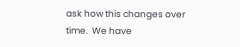ask how this changes over time.  We have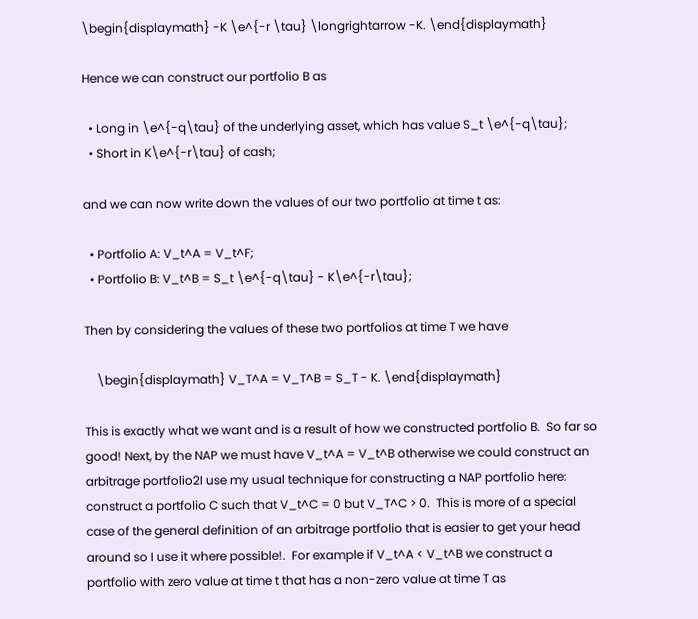\begin{displaymath} -K \e^{-r \tau} \longrightarrow -K. \end{displaymath}

Hence we can construct our portfolio B as

  • Long in \e^{-q\tau} of the underlying asset, which has value S_t \e^{-q\tau};
  • Short in K\e^{-r\tau} of cash;

and we can now write down the values of our two portfolio at time t as:

  • Portfolio A: V_t^A = V_t^F;
  • Portfolio B: V_t^B = S_t \e^{-q\tau} - K\e^{-r\tau};

Then by considering the values of these two portfolios at time T we have

    \begin{displaymath} V_T^A = V_T^B = S_T - K. \end{displaymath}

This is exactly what we want and is a result of how we constructed portfolio B.  So far so good! Next, by the NAP we must have V_t^A = V_t^B otherwise we could construct an arbitrage portfolio2I use my usual technique for constructing a NAP portfolio here: construct a portfolio C such that V_t^C = 0 but V_T^C > 0.  This is more of a special case of the general definition of an arbitrage portfolio that is easier to get your head around so I use it where possible!.  For example if V_t^A < V_t^B we construct a portfolio with zero value at time t that has a non-zero value at time T as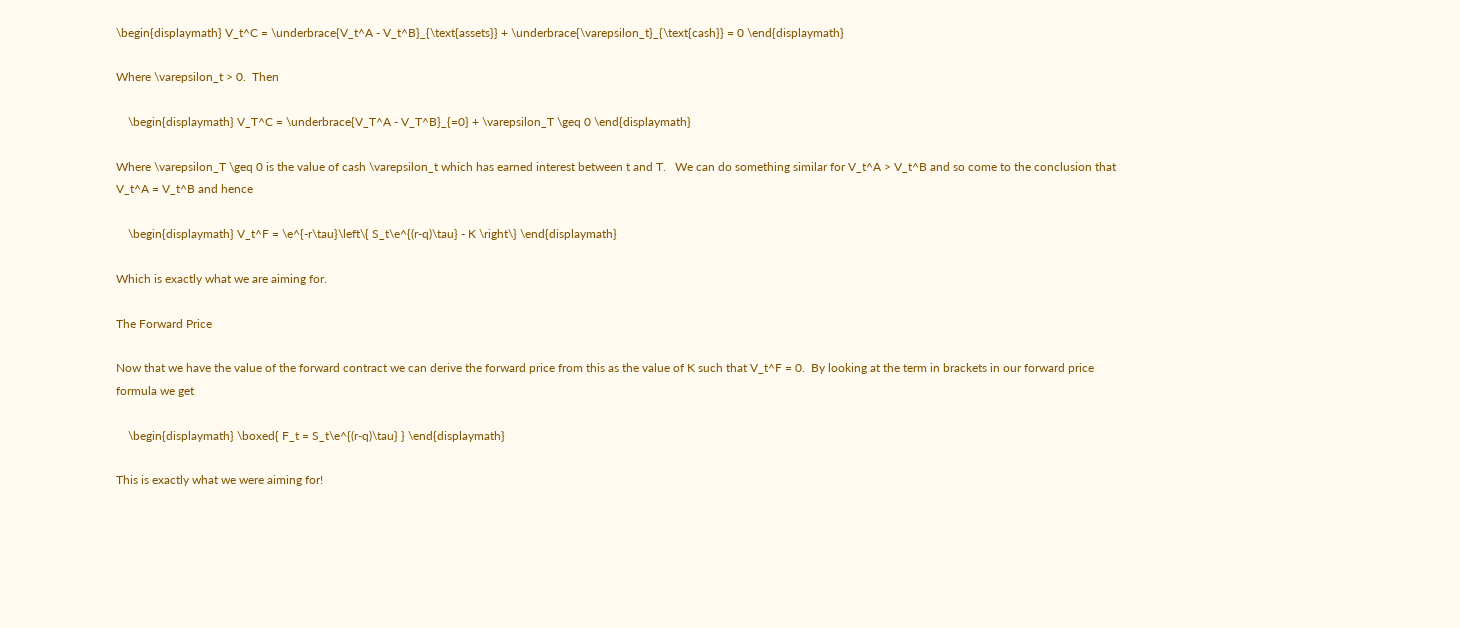\begin{displaymath} V_t^C = \underbrace{V_t^A - V_t^B}_{\text{assets}} + \underbrace{\varepsilon_t}_{\text{cash}} = 0 \end{displaymath}

Where \varepsilon_t > 0.  Then

    \begin{displaymath} V_T^C = \underbrace{V_T^A - V_T^B}_{=0} + \varepsilon_T \geq 0 \end{displaymath}

Where \varepsilon_T \geq 0 is the value of cash \varepsilon_t which has earned interest between t and T.   We can do something similar for V_t^A > V_t^B and so come to the conclusion that V_t^A = V_t^B and hence

    \begin{displaymath} V_t^F = \e^{-r\tau}\left\{ S_t\e^{(r-q)\tau} - K \right\} \end{displaymath}

Which is exactly what we are aiming for.

The Forward Price

Now that we have the value of the forward contract we can derive the forward price from this as the value of K such that V_t^F = 0.  By looking at the term in brackets in our forward price formula we get

    \begin{displaymath} \boxed{ F_t = S_t\e^{(r-q)\tau} } \end{displaymath}

This is exactly what we were aiming for!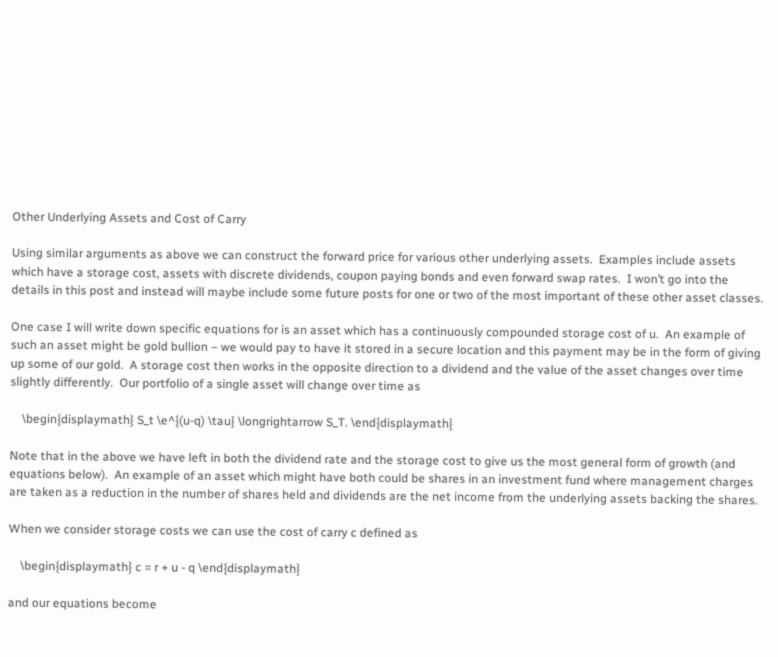Other Underlying Assets and Cost of Carry

Using similar arguments as above we can construct the forward price for various other underlying assets.  Examples include assets which have a storage cost, assets with discrete dividends, coupon paying bonds and even forward swap rates.  I won’t go into the details in this post and instead will maybe include some future posts for one or two of the most important of these other asset classes.

One case I will write down specific equations for is an asset which has a continuously compounded storage cost of u.  An example of such an asset might be gold bullion – we would pay to have it stored in a secure location and this payment may be in the form of giving up some of our gold.  A storage cost then works in the opposite direction to a dividend and the value of the asset changes over time slightly differently.  Our portfolio of a single asset will change over time as

    \begin{displaymath} S_t \e^{(u-q) \tau} \longrightarrow S_T. \end{displaymath}

Note that in the above we have left in both the dividend rate and the storage cost to give us the most general form of growth (and equations below).  An example of an asset which might have both could be shares in an investment fund where management charges are taken as a reduction in the number of shares held and dividends are the net income from the underlying assets backing the shares.

When we consider storage costs we can use the cost of carry c defined as

    \begin{displaymath} c = r + u - q \end{displaymath}

and our equations become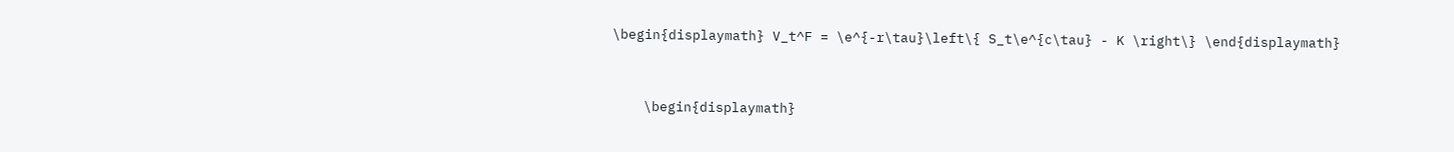\begin{displaymath} V_t^F = \e^{-r\tau}\left\{ S_t\e^{c\tau} - K \right\} \end{displaymath}


    \begin{displaymath}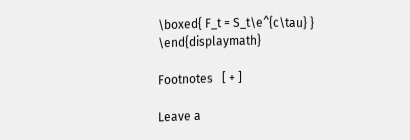\boxed{ F_t = S_t\e^{c\tau} } \end{displaymath}

Footnotes   [ + ]

Leave a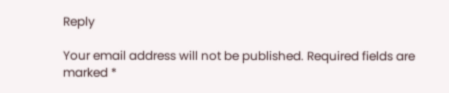Reply

Your email address will not be published. Required fields are marked *